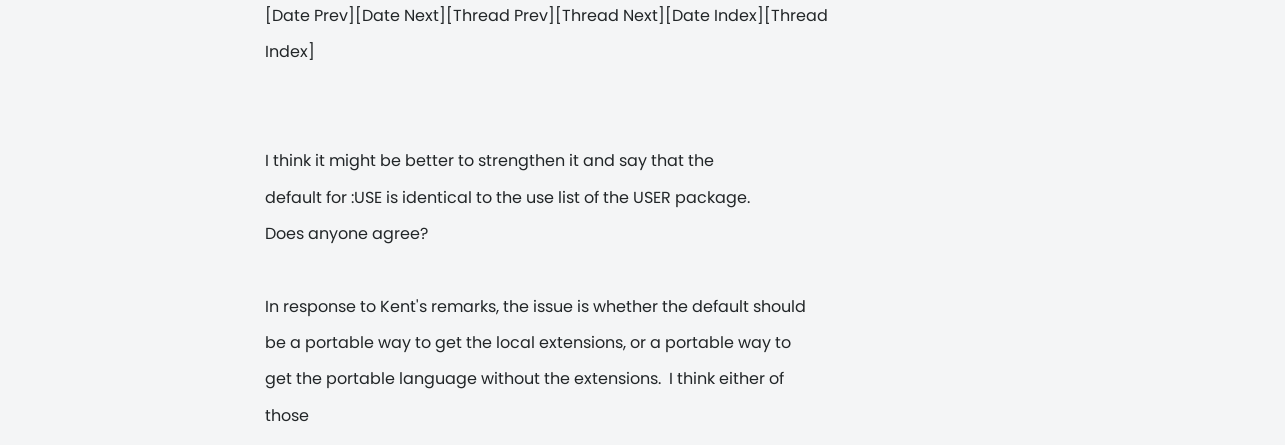[Date Prev][Date Next][Thread Prev][Thread Next][Date Index][Thread Index]


I think it might be better to strengthen it and say that the
default for :USE is identical to the use list of the USER package.
Does anyone agree?

In response to Kent's remarks, the issue is whether the default should
be a portable way to get the local extensions, or a portable way to
get the portable language without the extensions.  I think either of
those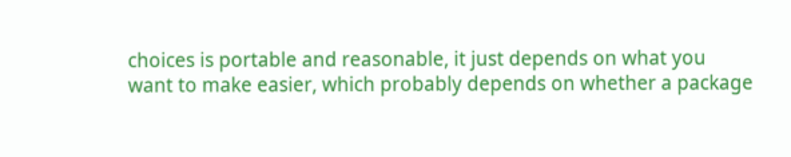choices is portable and reasonable, it just depends on what you
want to make easier, which probably depends on whether a package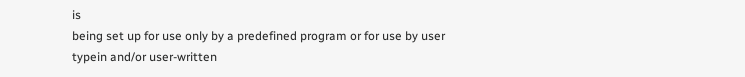is
being set up for use only by a predefined program or for use by user
typein and/or user-written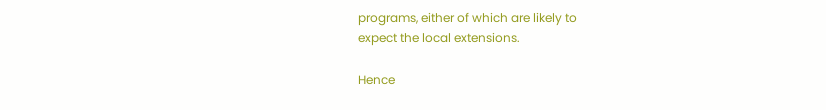programs, either of which are likely to
expect the local extensions.

Hence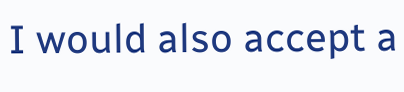I would also accept a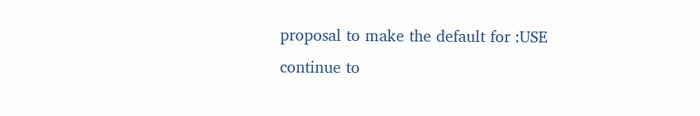proposal to make the default for :USE
continue to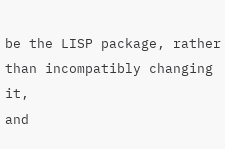be the LISP package, rather than incompatibly changing it,
and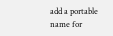add a portable name for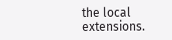the local extensions.